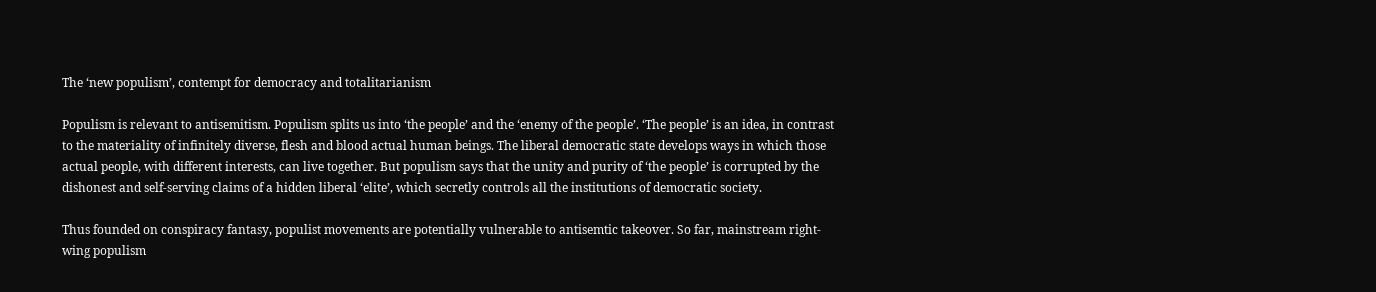The ‘new populism’, contempt for democracy and totalitarianism

Populism is relevant to antisemitism. Populism splits us into ‘the people’ and the ‘enemy of the people’. ‘The people’ is an idea, in contrast to the materiality of infinitely diverse, flesh and blood actual human beings. The liberal democratic state develops ways in which those actual people, with different interests, can live together. But populism says that the unity and purity of ‘the people’ is corrupted by the dishonest and self-serving claims of a hidden liberal ‘elite’, which secretly controls all the institutions of democratic society.

Thus founded on conspiracy fantasy, populist movements are potentially vulnerable to antisemtic takeover. So far, mainstream right-wing populism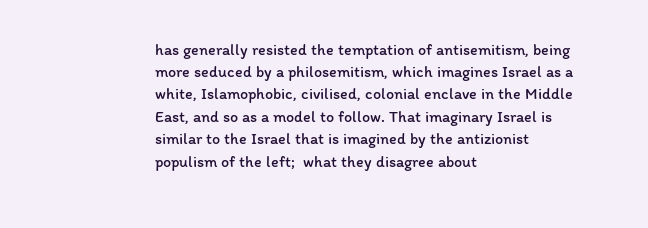has generally resisted the temptation of antisemitism, being more seduced by a philosemitism, which imagines Israel as a white, Islamophobic, civilised, colonial enclave in the Middle East, and so as a model to follow. That imaginary Israel is similar to the Israel that is imagined by the antizionist populism of the left;  what they disagree about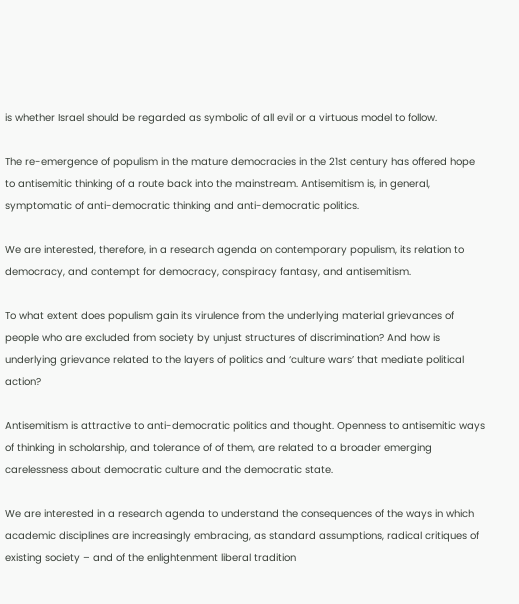is whether Israel should be regarded as symbolic of all evil or a virtuous model to follow.

The re-emergence of populism in the mature democracies in the 21st century has offered hope to antisemitic thinking of a route back into the mainstream. Antisemitism is, in general, symptomatic of anti-democratic thinking and anti-democratic politics.

We are interested, therefore, in a research agenda on contemporary populism, its relation to democracy, and contempt for democracy, conspiracy fantasy, and antisemitism.

To what extent does populism gain its virulence from the underlying material grievances of people who are excluded from society by unjust structures of discrimination? And how is underlying grievance related to the layers of politics and ‘culture wars’ that mediate political action?

Antisemitism is attractive to anti-democratic politics and thought. Openness to antisemitic ways of thinking in scholarship, and tolerance of of them, are related to a broader emerging carelessness about democratic culture and the democratic state.

We are interested in a research agenda to understand the consequences of the ways in which academic disciplines are increasingly embracing, as standard assumptions, radical critiques of existing society – and of the enlightenment liberal tradition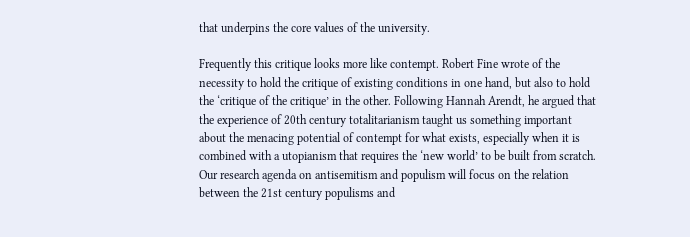that underpins the core values of the university.

Frequently this critique looks more like contempt. Robert Fine wrote of the necessity to hold the critique of existing conditions in one hand, but also to hold the ‘critique of the critique’ in the other. Following Hannah Arendt, he argued that the experience of 20th century totalitarianism taught us something important about the menacing potential of contempt for what exists, especially when it is combined with a utopianism that requires the ‘new world’ to be built from scratch. Our research agenda on antisemitism and populism will focus on the relation between the 21st century populisms and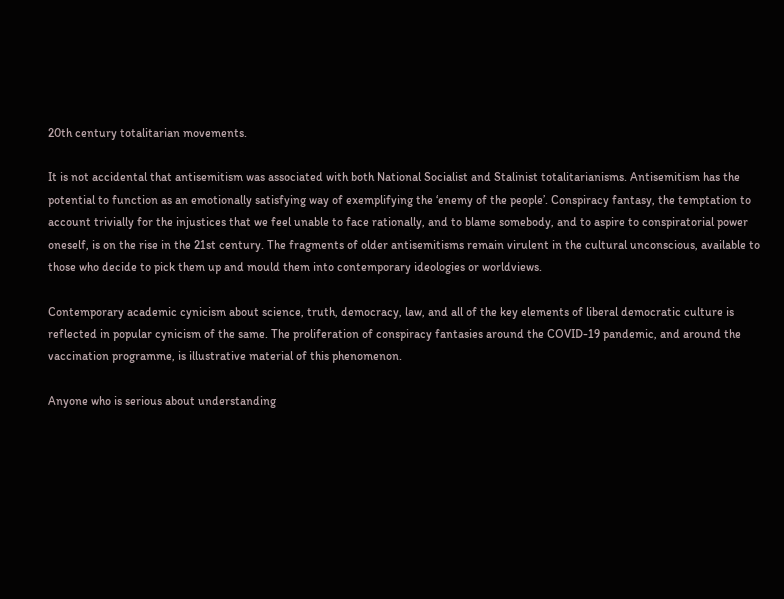20th century totalitarian movements.

It is not accidental that antisemitism was associated with both National Socialist and Stalinist totalitarianisms. Antisemitism has the potential to function as an emotionally satisfying way of exemplifying the ‘enemy of the people’. Conspiracy fantasy, the temptation to account trivially for the injustices that we feel unable to face rationally, and to blame somebody, and to aspire to conspiratorial power oneself, is on the rise in the 21st century. The fragments of older antisemitisms remain virulent in the cultural unconscious, available to those who decide to pick them up and mould them into contemporary ideologies or worldviews.

Contemporary academic cynicism about science, truth, democracy, law, and all of the key elements of liberal democratic culture is reflected in popular cynicism of the same. The proliferation of conspiracy fantasies around the COVID-19 pandemic, and around the vaccination programme, is illustrative material of this phenomenon.

Anyone who is serious about understanding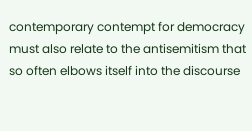contemporary contempt for democracy must also relate to the antisemitism that so often elbows itself into the discourse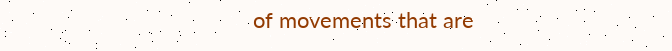of movements that are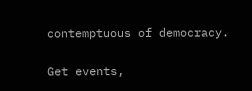contemptuous of democracy.

Get events,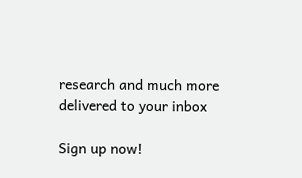research and much more delivered to your inbox

Sign up now!